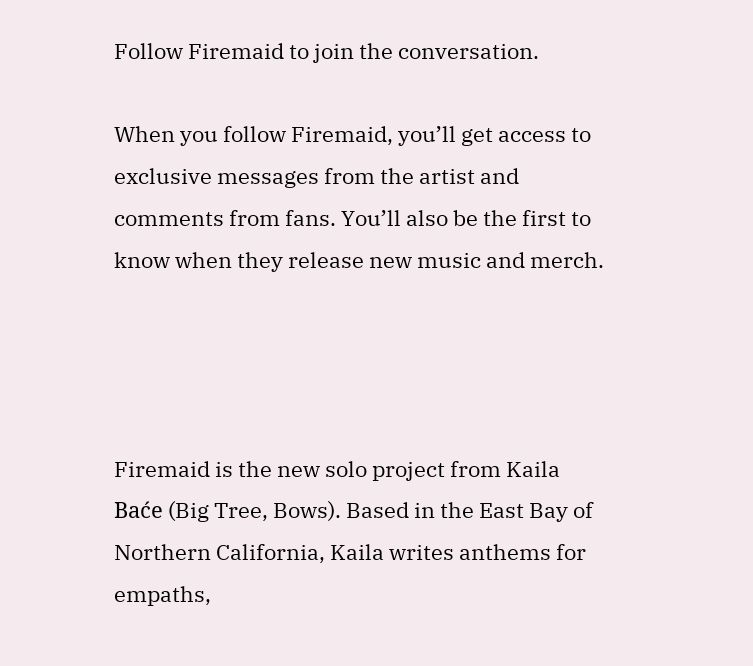Follow Firemaid to join the conversation.

When you follow Firemaid, you’ll get access to exclusive messages from the artist and comments from fans. You’ll also be the first to know when they release new music and merch.




Firemaid is the new solo project from Kaila Baće (Big Tree, Bows). Based in the East Bay of Northern California, Kaila writes anthems for empaths,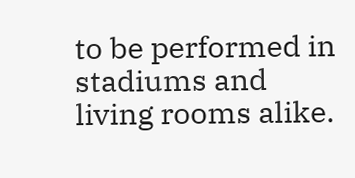to be performed in stadiums and living rooms alike.